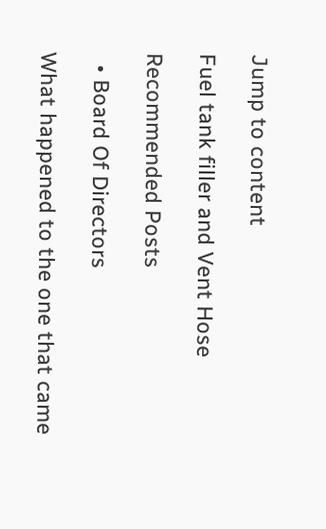Jump to content

Fuel tank filler and Vent Hose

Recommended Posts

  • Board Of Directors

What happened to the one that came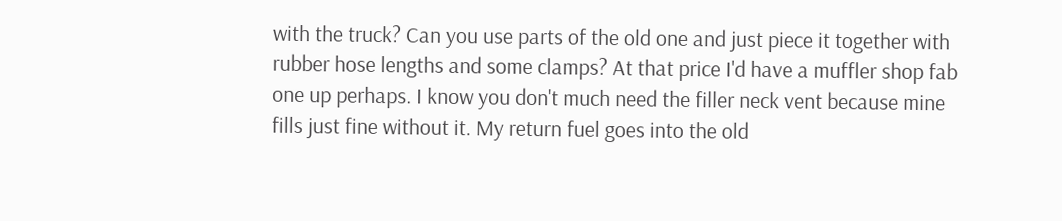with the truck? Can you use parts of the old one and just piece it together with rubber hose lengths and some clamps? At that price I'd have a muffler shop fab one up perhaps. I know you don't much need the filler neck vent because mine fills just fine without it. My return fuel goes into the old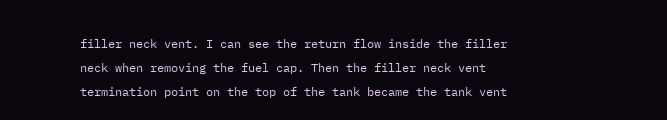filler neck vent. I can see the return flow inside the filler neck when removing the fuel cap. Then the filler neck vent termination point on the top of the tank became the tank vent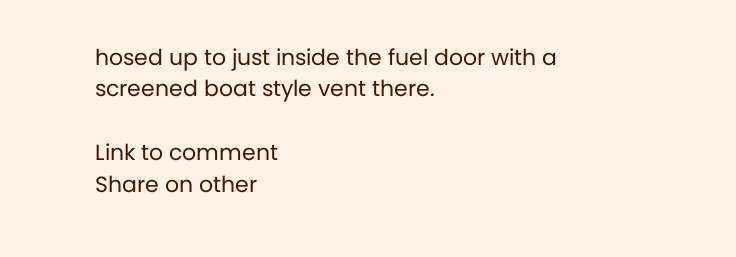hosed up to just inside the fuel door with a screened boat style vent there.

Link to comment
Share on other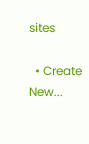sites

  • Create New...